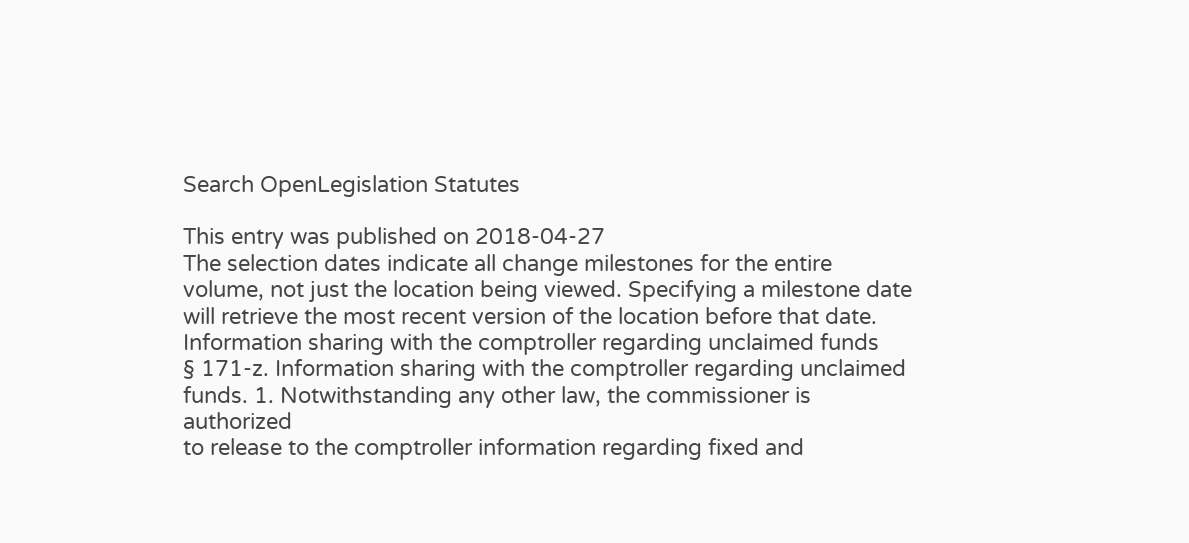Search OpenLegislation Statutes

This entry was published on 2018-04-27
The selection dates indicate all change milestones for the entire volume, not just the location being viewed. Specifying a milestone date will retrieve the most recent version of the location before that date.
Information sharing with the comptroller regarding unclaimed funds
§ 171-z. Information sharing with the comptroller regarding unclaimed
funds. 1. Notwithstanding any other law, the commissioner is authorized
to release to the comptroller information regarding fixed and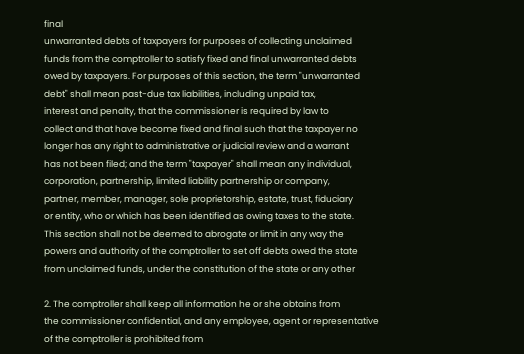final
unwarranted debts of taxpayers for purposes of collecting unclaimed
funds from the comptroller to satisfy fixed and final unwarranted debts
owed by taxpayers. For purposes of this section, the term "unwarranted
debt" shall mean past-due tax liabilities, including unpaid tax,
interest and penalty, that the commissioner is required by law to
collect and that have become fixed and final such that the taxpayer no
longer has any right to administrative or judicial review and a warrant
has not been filed; and the term "taxpayer" shall mean any individual,
corporation, partnership, limited liability partnership or company,
partner, member, manager, sole proprietorship, estate, trust, fiduciary
or entity, who or which has been identified as owing taxes to the state.
This section shall not be deemed to abrogate or limit in any way the
powers and authority of the comptroller to set off debts owed the state
from unclaimed funds, under the constitution of the state or any other

2. The comptroller shall keep all information he or she obtains from
the commissioner confidential, and any employee, agent or representative
of the comptroller is prohibited from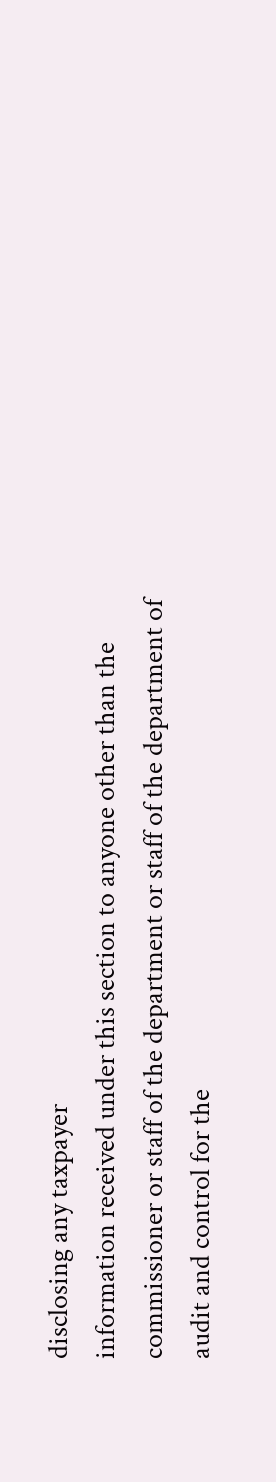disclosing any taxpayer
information received under this section to anyone other than the
commissioner or staff of the department or staff of the department of
audit and control for the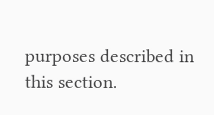purposes described in this section.